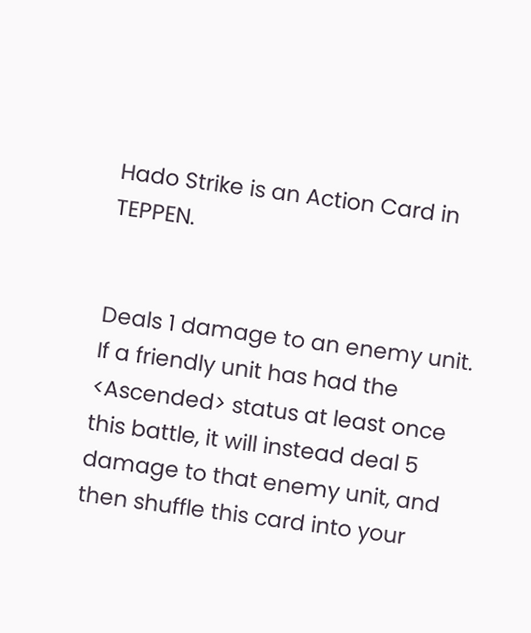Hado Strike is an Action Card in TEPPEN.


Deals 1 damage to an enemy unit.
If a friendly unit has had the <Ascended> status at least once this battle, it will instead deal 5 damage to that enemy unit, and then shuffle this card into your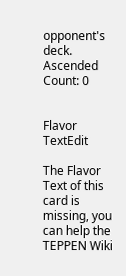opponent's deck.
Ascended Count: 0


Flavor TextEdit

The Flavor Text of this card is missing, you can help the TEPPEN Wiki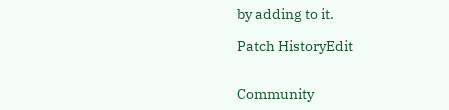by adding to it.

Patch HistoryEdit


Community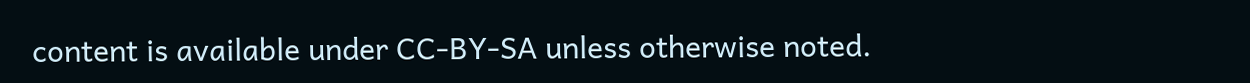content is available under CC-BY-SA unless otherwise noted.